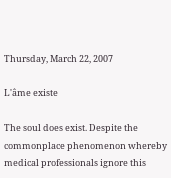Thursday, March 22, 2007

L'âme existe

The soul does exist. Despite the commonplace phenomenon whereby medical professionals ignore this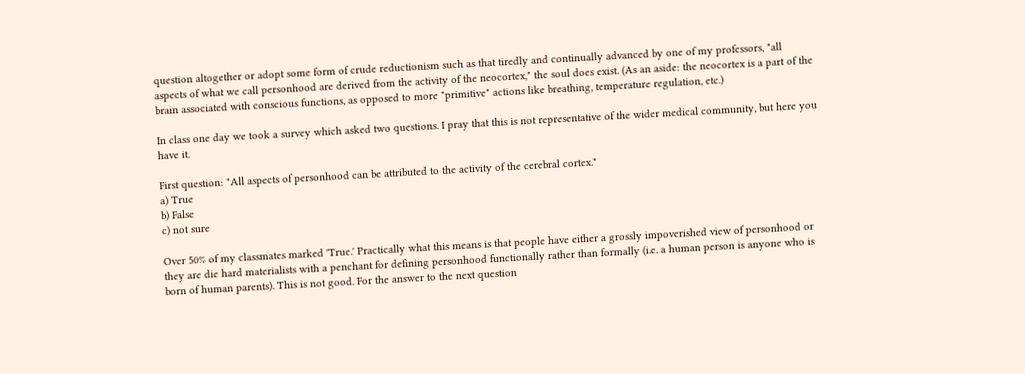question altogether or adopt some form of crude reductionism such as that tiredly and continually advanced by one of my professors, "all aspects of what we call personhood are derived from the activity of the neocortex," the soul does exist. (As an aside: the neocortex is a part of the brain associated with conscious functions, as opposed to more "primitive" actions like breathing, temperature regulation, etc.)

In class one day we took a survey which asked two questions. I pray that this is not representative of the wider medical community, but here you have it.

First question: "All aspects of personhood can be attributed to the activity of the cerebral cortex."
a) True
b) False
c) not sure

Over 50% of my classmates marked 'True.' Practically what this means is that people have either a grossly impoverished view of personhood or they are die hard materialists with a penchant for defining personhood functionally rather than formally (i.e. a human person is anyone who is born of human parents). This is not good. For the answer to the next question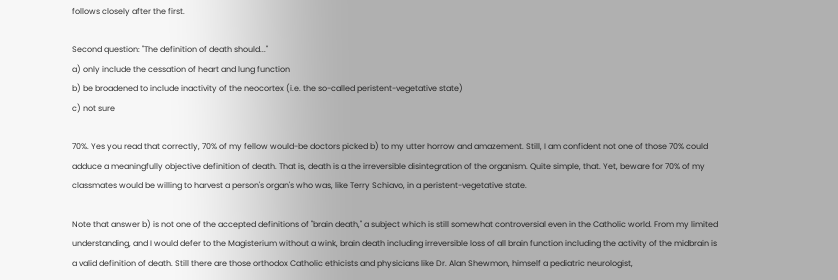follows closely after the first.

Second question: "The definition of death should..."
a) only include the cessation of heart and lung function
b) be broadened to include inactivity of the neocortex (i.e. the so-called peristent-vegetative state)
c) not sure

70%. Yes you read that correctly, 70% of my fellow would-be doctors picked b) to my utter horrow and amazement. Still, I am confident not one of those 70% could adduce a meaningfully objective definition of death. That is, death is a the irreversible disintegration of the organism. Quite simple, that. Yet, beware for 70% of my classmates would be willing to harvest a person's organ's who was, like Terry Schiavo, in a peristent-vegetative state.

Note that answer b) is not one of the accepted definitions of "brain death," a subject which is still somewhat controversial even in the Catholic world. From my limited understanding, and I would defer to the Magisterium without a wink, brain death including irreversible loss of all brain function including the activity of the midbrain is a valid definition of death. Still there are those orthodox Catholic ethicists and physicians like Dr. Alan Shewmon, himself a pediatric neurologist,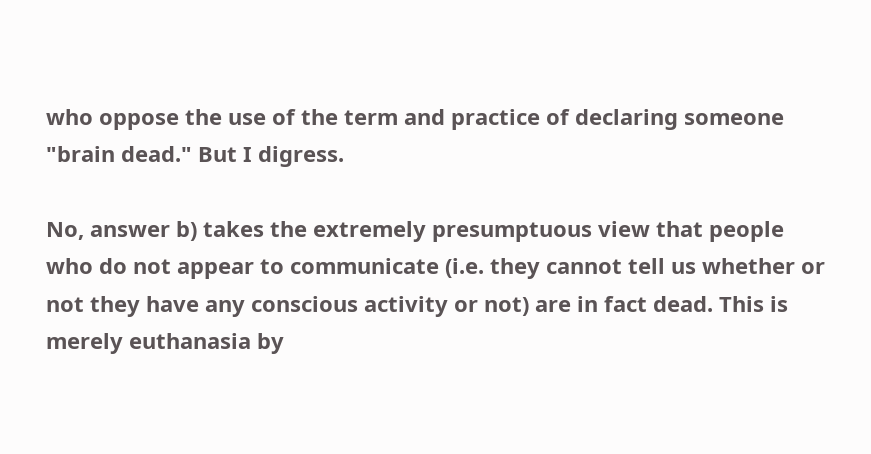who oppose the use of the term and practice of declaring someone "brain dead." But I digress.

No, answer b) takes the extremely presumptuous view that people who do not appear to communicate (i.e. they cannot tell us whether or not they have any conscious activity or not) are in fact dead. This is merely euthanasia by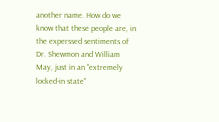another name. How do we know that these people are, in the experssed sentiments of Dr. Shewmon and William May, just in an "extremely locked-in state"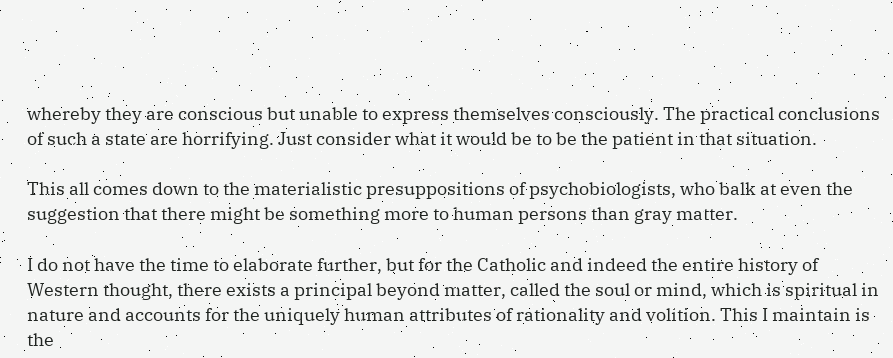whereby they are conscious but unable to express themselves consciously. The practical conclusions of such a state are horrifying. Just consider what it would be to be the patient in that situation.

This all comes down to the materialistic presuppositions of psychobiologists, who balk at even the suggestion that there might be something more to human persons than gray matter.

I do not have the time to elaborate further, but for the Catholic and indeed the entire history of Western thought, there exists a principal beyond matter, called the soul or mind, which is spiritual in nature and accounts for the uniquely human attributes of rationality and volition. This I maintain is the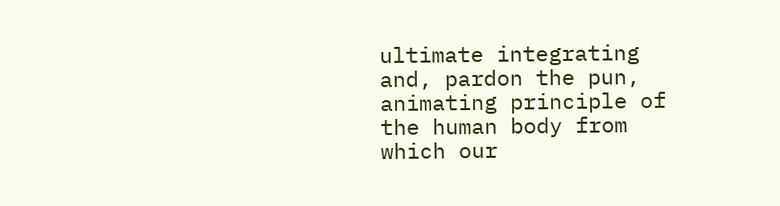ultimate integrating and, pardon the pun, animating principle of the human body from which our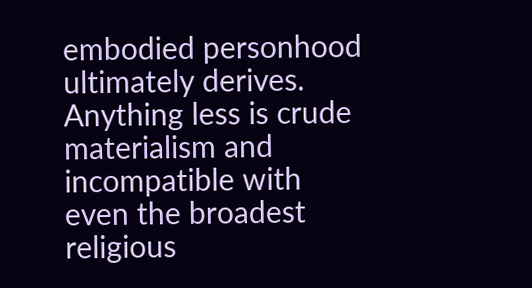embodied personhood ultimately derives. Anything less is crude materialism and incompatible with even the broadest religious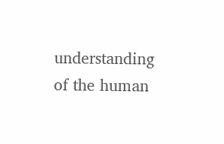understanding of the human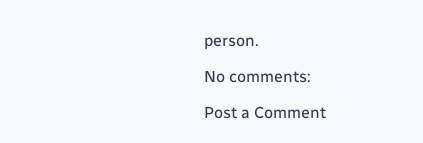person.

No comments:

Post a Comment